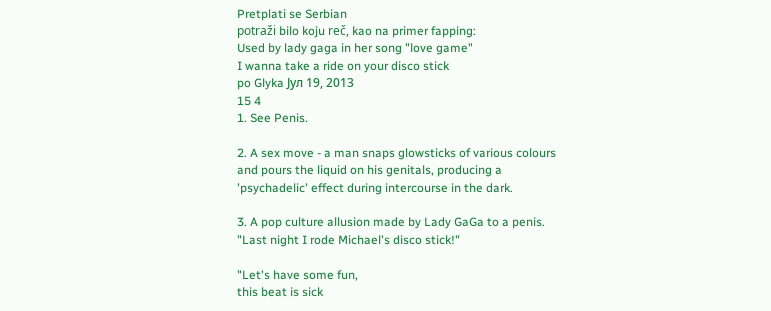Pretplati se Serbian
potraži bilo koju reč, kao na primer fapping:
Used by lady gaga in her song "love game"
I wanna take a ride on your disco stick
po Glyka Јул 19, 2013
15 4
1. See Penis.

2. A sex move - a man snaps glowsticks of various colours and pours the liquid on his genitals, producing a 'psychadelic' effect during intercourse in the dark.

3. A pop culture allusion made by Lady GaGa to a penis.
"Last night I rode Michael's disco stick!"

"Let's have some fun,
this beat is sick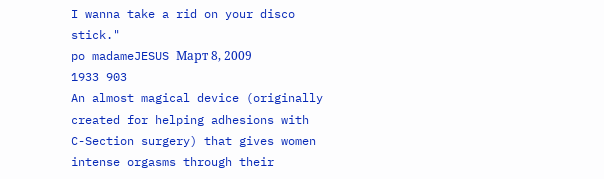I wanna take a rid on your disco stick."
po madameJESUS Март 8, 2009
1933 903
An almost magical device (originally created for helping adhesions with C-Section surgery) that gives women intense orgasms through their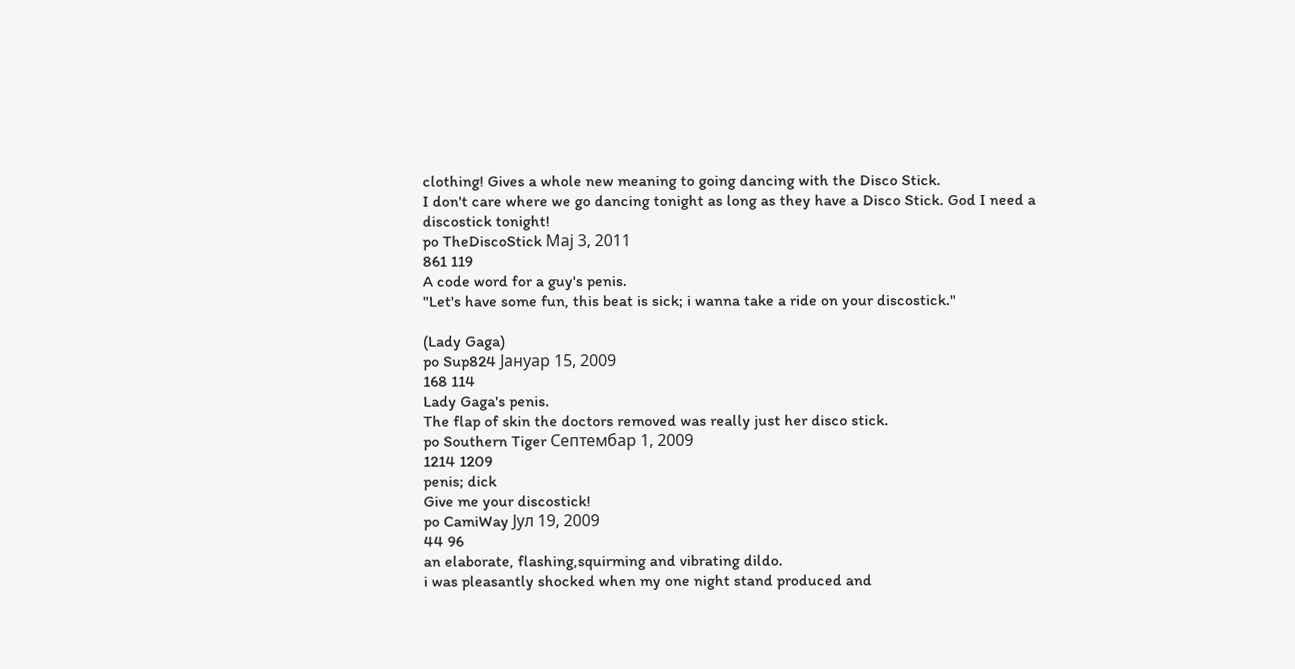clothing! Gives a whole new meaning to going dancing with the Disco Stick.
I don't care where we go dancing tonight as long as they have a Disco Stick. God I need a discostick tonight!
po TheDiscoStick Мај 3, 2011
861 119
A code word for a guy's penis.
"Let's have some fun, this beat is sick; i wanna take a ride on your discostick."

(Lady Gaga)
po Sup824 Јануар 15, 2009
168 114
Lady Gaga's penis.
The flap of skin the doctors removed was really just her disco stick.
po Southern Tiger Септембар 1, 2009
1214 1209
penis; dick
Give me your discostick!
po CamiWay Јул 19, 2009
44 96
an elaborate, flashing,squirming and vibrating dildo.
i was pleasantly shocked when my one night stand produced and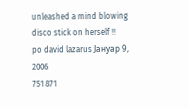unleashed a mind blowing disco stick on herself !!
po david lazarus Јануар 9, 2006
751 871